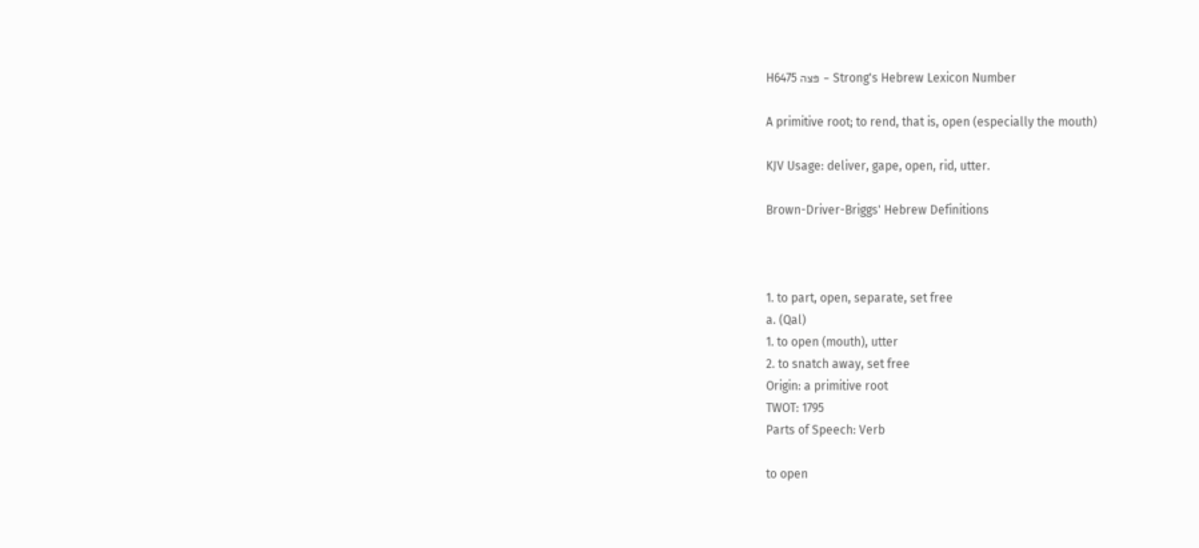H6475 פּצה - Strong's Hebrew Lexicon Number

A primitive root; to rend, that is, open (especially the mouth)

KJV Usage: deliver, gape, open, rid, utter.

Brown-Driver-Briggs' Hebrew Definitions



1. to part, open, separate, set free
a. (Qal)
1. to open (mouth), utter
2. to snatch away, set free
Origin: a primitive root
TWOT: 1795
Parts of Speech: Verb

to open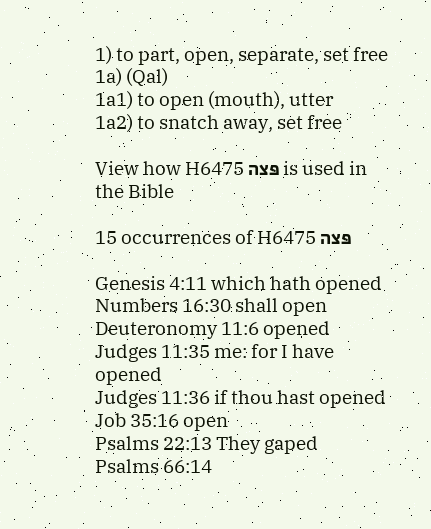1) to part, open, separate, set free
1a) (Qal)
1a1) to open (mouth), utter
1a2) to snatch away, set free

View how H6475 פּצה is used in the Bible

15 occurrences of H6475 פּצה

Genesis 4:11 which hath opened
Numbers 16:30 shall open
Deuteronomy 11:6 opened
Judges 11:35 me: for I have opened
Judges 11:36 if thou hast opened
Job 35:16 open
Psalms 22:13 They gaped
Psalms 66:14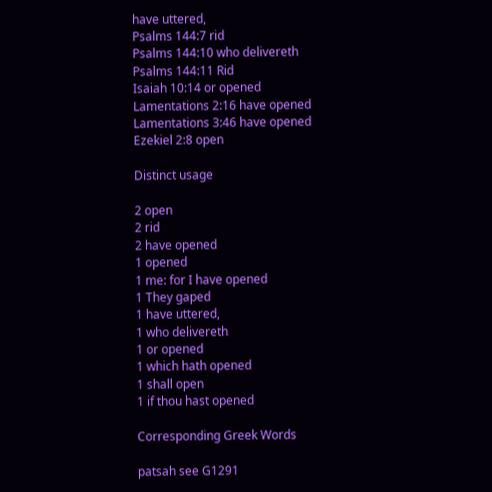have uttered,
Psalms 144:7 rid
Psalms 144:10 who delivereth
Psalms 144:11 Rid
Isaiah 10:14 or opened
Lamentations 2:16 have opened
Lamentations 3:46 have opened
Ezekiel 2:8 open

Distinct usage

2 open
2 rid
2 have opened
1 opened
1 me: for I have opened
1 They gaped
1 have uttered,
1 who delivereth
1 or opened
1 which hath opened
1 shall open
1 if thou hast opened

Corresponding Greek Words

patsah see G1291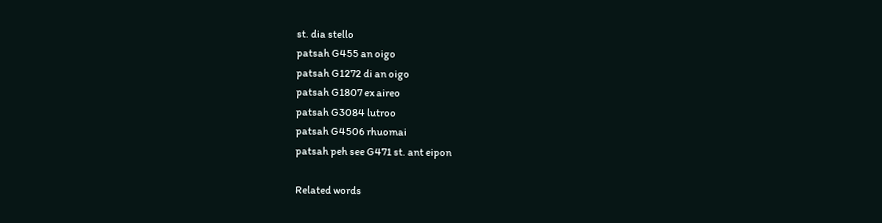st. dia stello
patsah G455 an oigo
patsah G1272 di an oigo
patsah G1807 ex aireo
patsah G3084 lutroo
patsah G4506 rhuomai
patsah peh see G471 st. ant eipon

Related words